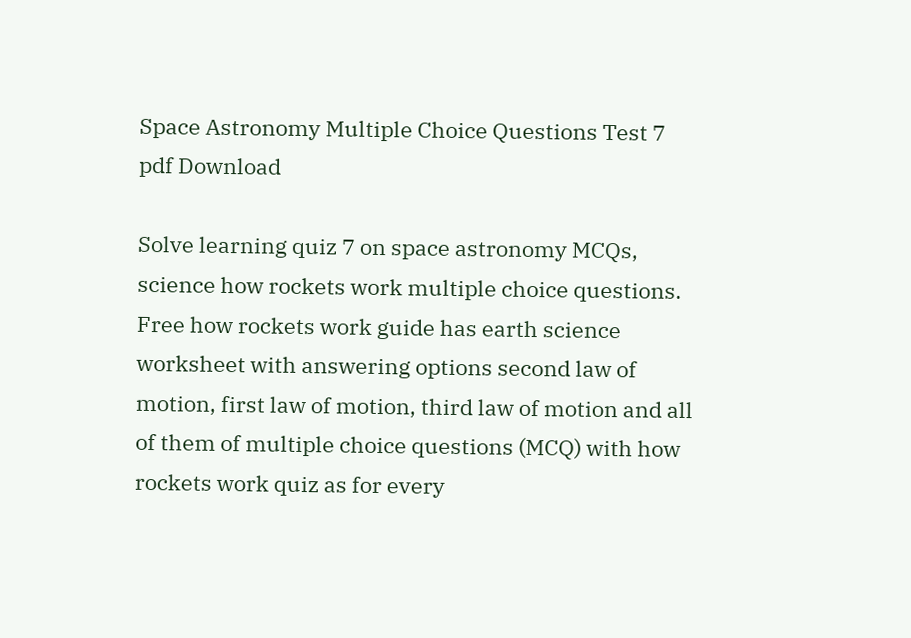Space Astronomy Multiple Choice Questions Test 7 pdf Download

Solve learning quiz 7 on space astronomy MCQs, science how rockets work multiple choice questions. Free how rockets work guide has earth science worksheet with answering options second law of motion, first law of motion, third law of motion and all of them of multiple choice questions (MCQ) with how rockets work quiz as for every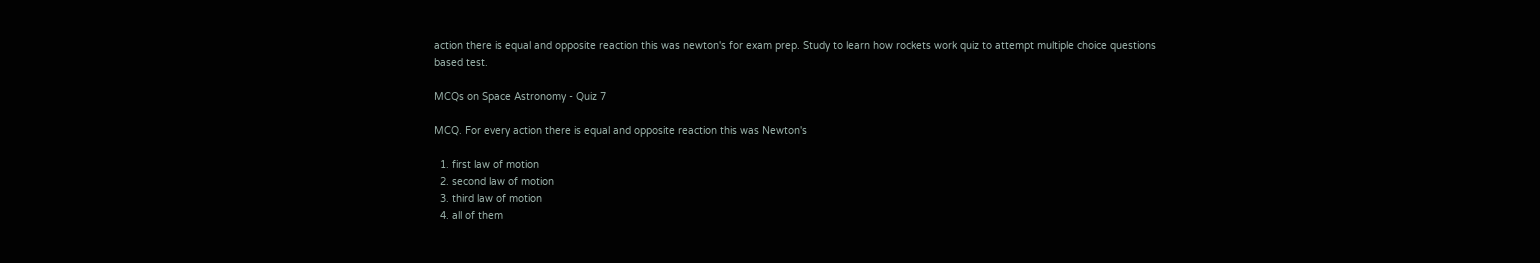action there is equal and opposite reaction this was newton's for exam prep. Study to learn how rockets work quiz to attempt multiple choice questions based test.

MCQs on Space Astronomy - Quiz 7

MCQ. For every action there is equal and opposite reaction this was Newton's

  1. first law of motion
  2. second law of motion
  3. third law of motion
  4. all of them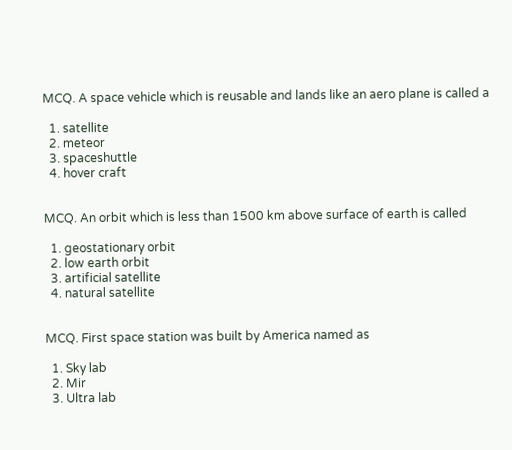MCQ. A space vehicle which is reusable and lands like an aero plane is called a

  1. satellite
  2. meteor
  3. spaceshuttle
  4. hover craft


MCQ. An orbit which is less than 1500 km above surface of earth is called

  1. geostationary orbit
  2. low earth orbit
  3. artificial satellite
  4. natural satellite


MCQ. First space station was built by America named as

  1. Sky lab
  2. Mir
  3. Ultra lab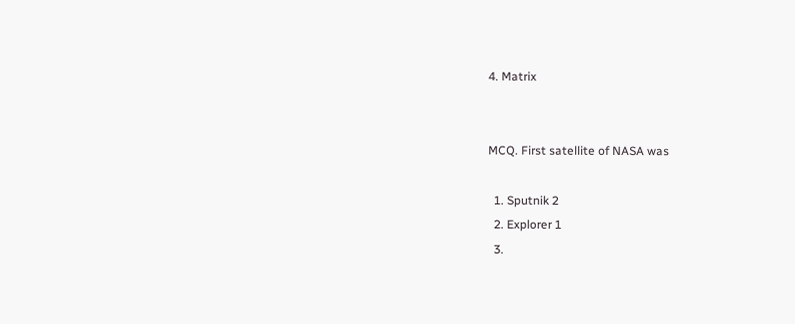4. Matrix


MCQ. First satellite of NASA was

  1. Sputnik 2
  2. Explorer 1
  3.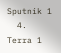Sputnik 1
  4. Terra 1